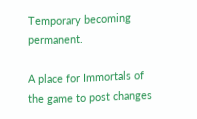Temporary becoming permanent.

A place for Immortals of the game to post changes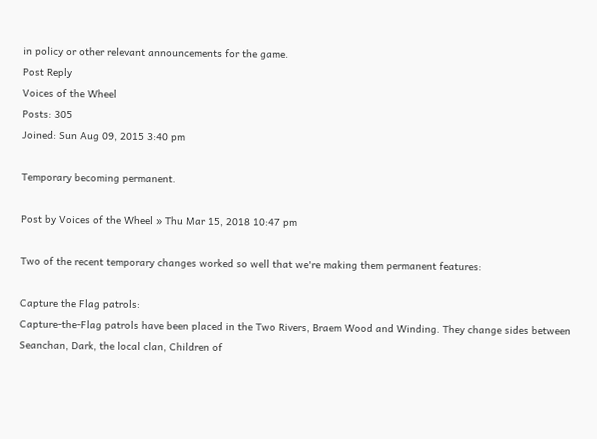in policy or other relevant announcements for the game.
Post Reply
Voices of the Wheel
Posts: 305
Joined: Sun Aug 09, 2015 3:40 pm

Temporary becoming permanent.

Post by Voices of the Wheel » Thu Mar 15, 2018 10:47 pm

Two of the recent temporary changes worked so well that we're making them permanent features:

Capture the Flag patrols:
Capture-the-Flag patrols have been placed in the Two Rivers, Braem Wood and Winding. They change sides between Seanchan, Dark, the local clan, Children of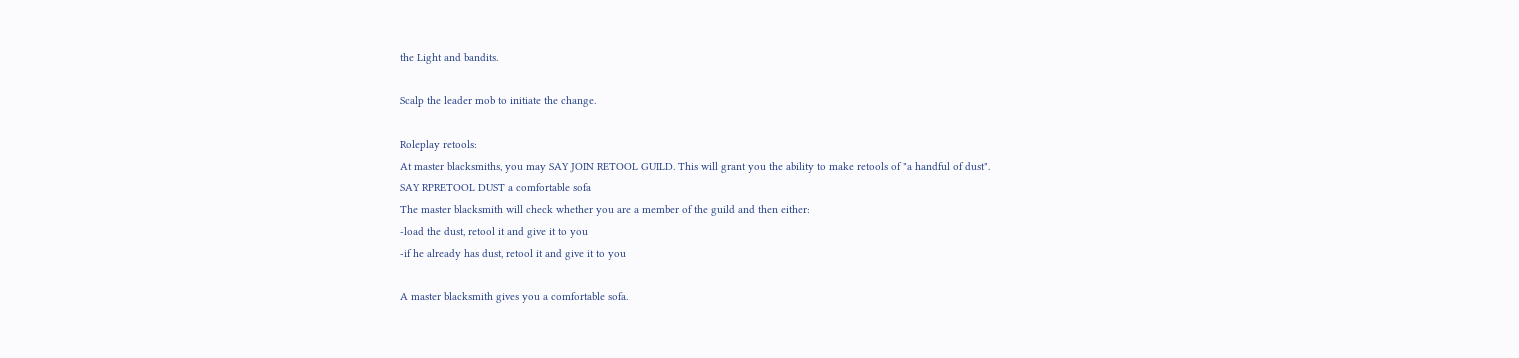the Light and bandits.

Scalp the leader mob to initiate the change.

Roleplay retools:
At master blacksmiths, you may SAY JOIN RETOOL GUILD. This will grant you the ability to make retools of "a handful of dust".
SAY RPRETOOL DUST a comfortable sofa
The master blacksmith will check whether you are a member of the guild and then either:
-load the dust, retool it and give it to you
-if he already has dust, retool it and give it to you

A master blacksmith gives you a comfortable sofa.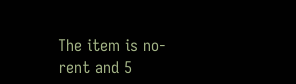The item is no-rent and 5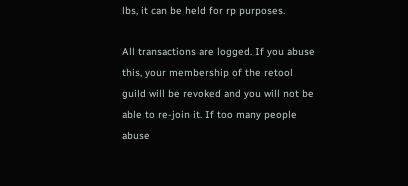lbs, it can be held for rp purposes.

All transactions are logged. If you abuse this, your membership of the retool guild will be revoked and you will not be able to re-join it. If too many people abuse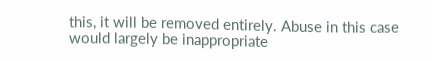this, it will be removed entirely. Abuse in this case would largely be inappropriate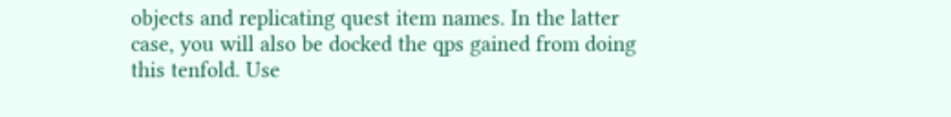objects and replicating quest item names. In the latter case, you will also be docked the qps gained from doing this tenfold. Use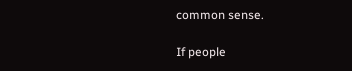common sense.

If people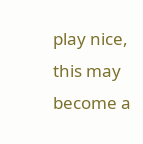play nice, this may become a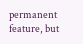permanent feature, but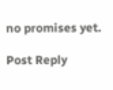no promises yet.

Post Reply